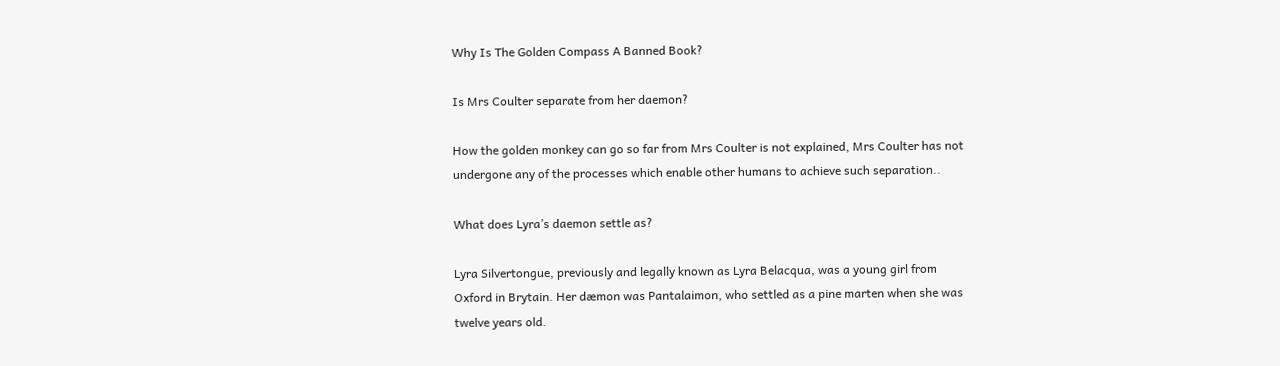Why Is The Golden Compass A Banned Book?

Is Mrs Coulter separate from her daemon?

How the golden monkey can go so far from Mrs Coulter is not explained, Mrs Coulter has not undergone any of the processes which enable other humans to achieve such separation..

What does Lyra’s daemon settle as?

Lyra Silvertongue, previously and legally known as Lyra Belacqua, was a young girl from Oxford in Brytain. Her dæmon was Pantalaimon, who settled as a pine marten when she was twelve years old.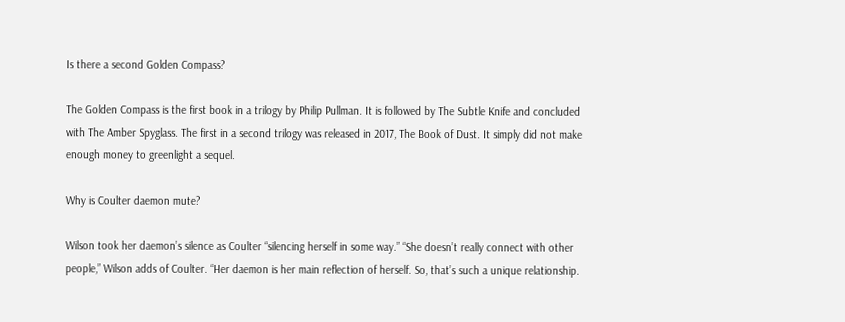Is there a second Golden Compass?

The Golden Compass is the first book in a trilogy by Philip Pullman. It is followed by The Subtle Knife and concluded with The Amber Spyglass. The first in a second trilogy was released in 2017, The Book of Dust. It simply did not make enough money to greenlight a sequel.

Why is Coulter daemon mute?

Wilson took her daemon’s silence as Coulter “silencing herself in some way.” “She doesn’t really connect with other people,” Wilson adds of Coulter. “Her daemon is her main reflection of herself. So, that’s such a unique relationship.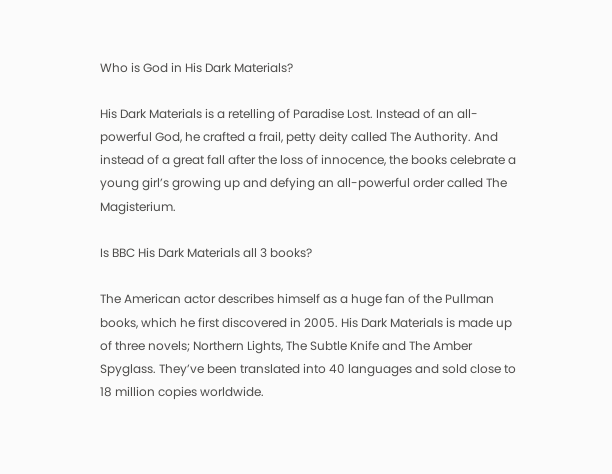Who is God in His Dark Materials?

His Dark Materials is a retelling of Paradise Lost. Instead of an all-powerful God, he crafted a frail, petty deity called The Authority. And instead of a great fall after the loss of innocence, the books celebrate a young girl’s growing up and defying an all-powerful order called The Magisterium.

Is BBC His Dark Materials all 3 books?

The American actor describes himself as a huge fan of the Pullman books, which he first discovered in 2005. His Dark Materials is made up of three novels; Northern Lights, The Subtle Knife and The Amber Spyglass. They’ve been translated into 40 languages and sold close to 18 million copies worldwide.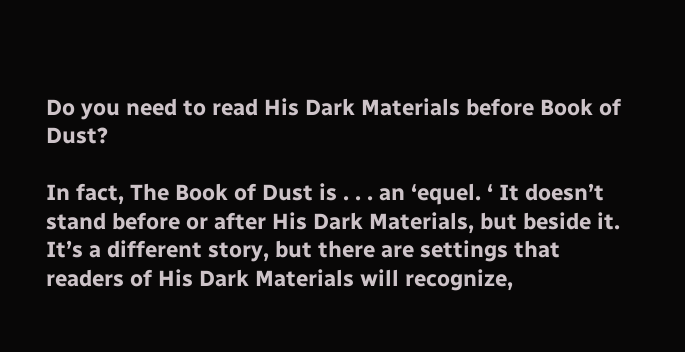Do you need to read His Dark Materials before Book of Dust?

In fact, The Book of Dust is . . . an ‘equel. ‘ It doesn’t stand before or after His Dark Materials, but beside it. It’s a different story, but there are settings that readers of His Dark Materials will recognize,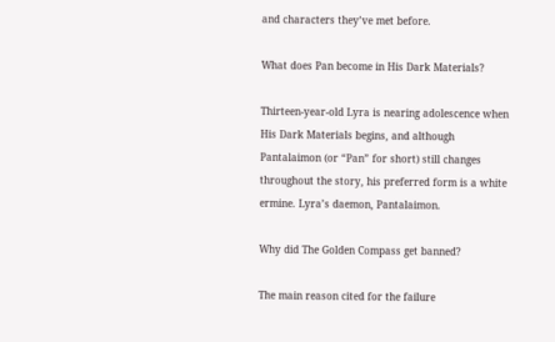and characters they’ve met before.

What does Pan become in His Dark Materials?

Thirteen-year-old Lyra is nearing adolescence when His Dark Materials begins, and although Pantalaimon (or “Pan” for short) still changes throughout the story, his preferred form is a white ermine. Lyra’s daemon, Pantalaimon.

Why did The Golden Compass get banned?

The main reason cited for the failure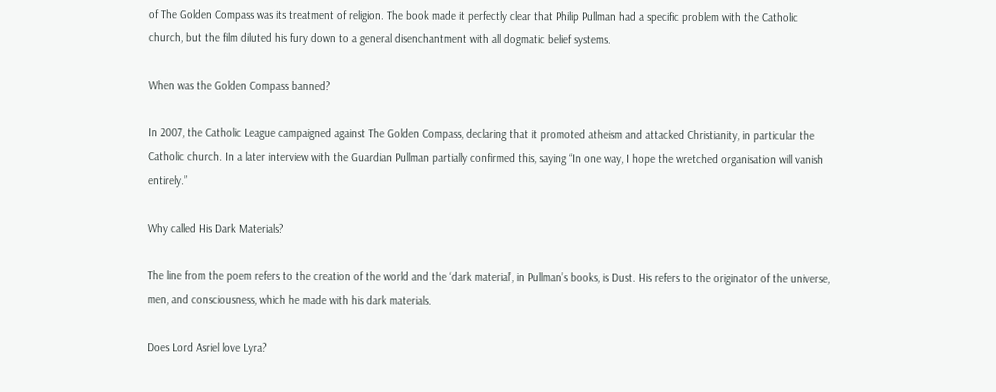of The Golden Compass was its treatment of religion. The book made it perfectly clear that Philip Pullman had a specific problem with the Catholic church, but the film diluted his fury down to a general disenchantment with all dogmatic belief systems.

When was the Golden Compass banned?

In 2007, the Catholic League campaigned against The Golden Compass, declaring that it promoted atheism and attacked Christianity, in particular the Catholic church. In a later interview with the Guardian Pullman partially confirmed this, saying “In one way, I hope the wretched organisation will vanish entirely.”

Why called His Dark Materials?

The line from the poem refers to the creation of the world and the ‘dark material’, in Pullman’s books, is Dust. His refers to the originator of the universe, men, and consciousness, which he made with his dark materials.

Does Lord Asriel love Lyra?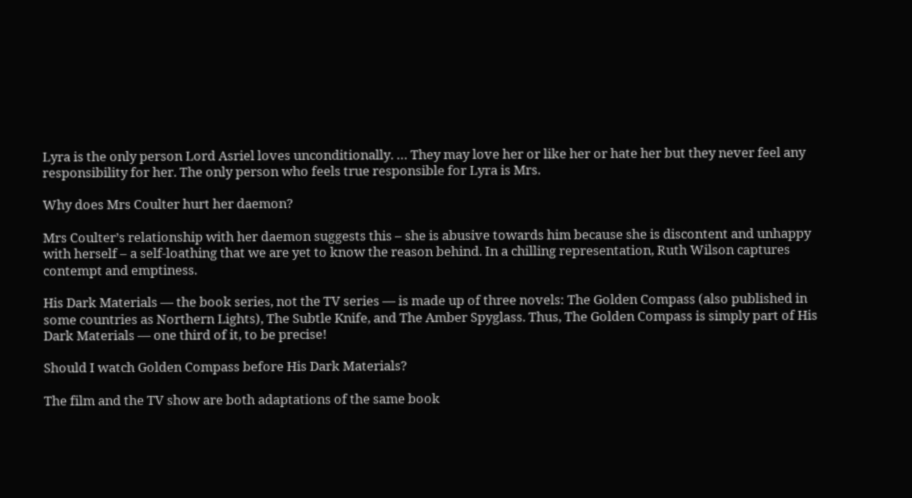Lyra is the only person Lord Asriel loves unconditionally. … They may love her or like her or hate her but they never feel any responsibility for her. The only person who feels true responsible for Lyra is Mrs.

Why does Mrs Coulter hurt her daemon?

Mrs Coulter’s relationship with her daemon suggests this – she is abusive towards him because she is discontent and unhappy with herself – a self-loathing that we are yet to know the reason behind. In a chilling representation, Ruth Wilson captures contempt and emptiness.

His Dark Materials — the book series, not the TV series — is made up of three novels: The Golden Compass (also published in some countries as Northern Lights), The Subtle Knife, and The Amber Spyglass. Thus, The Golden Compass is simply part of His Dark Materials — one third of it, to be precise!

Should I watch Golden Compass before His Dark Materials?

The film and the TV show are both adaptations of the same book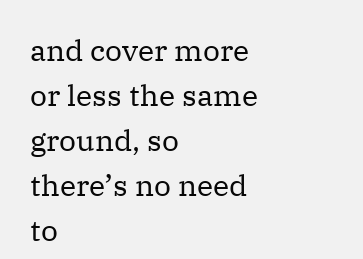and cover more or less the same ground, so there’s no need to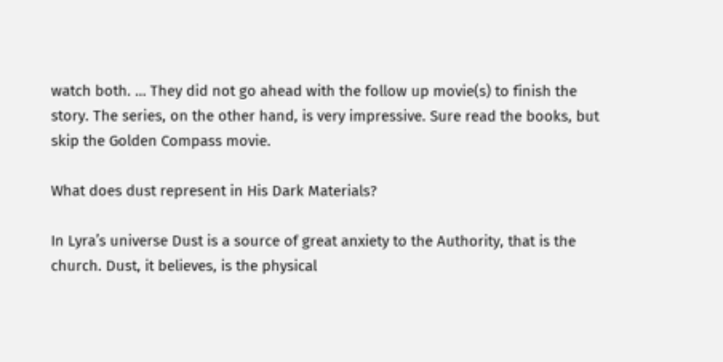watch both. … They did not go ahead with the follow up movie(s) to finish the story. The series, on the other hand, is very impressive. Sure read the books, but skip the Golden Compass movie.

What does dust represent in His Dark Materials?

In Lyra’s universe Dust is a source of great anxiety to the Authority, that is the church. Dust, it believes, is the physical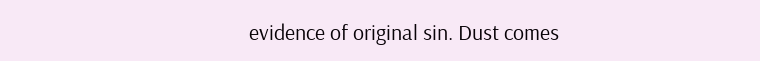evidence of original sin. Dust comes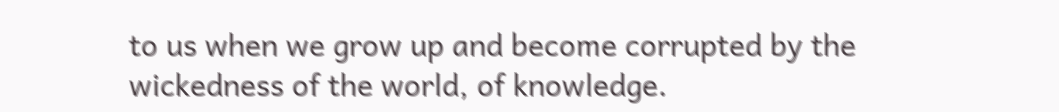to us when we grow up and become corrupted by the wickedness of the world, of knowledge.